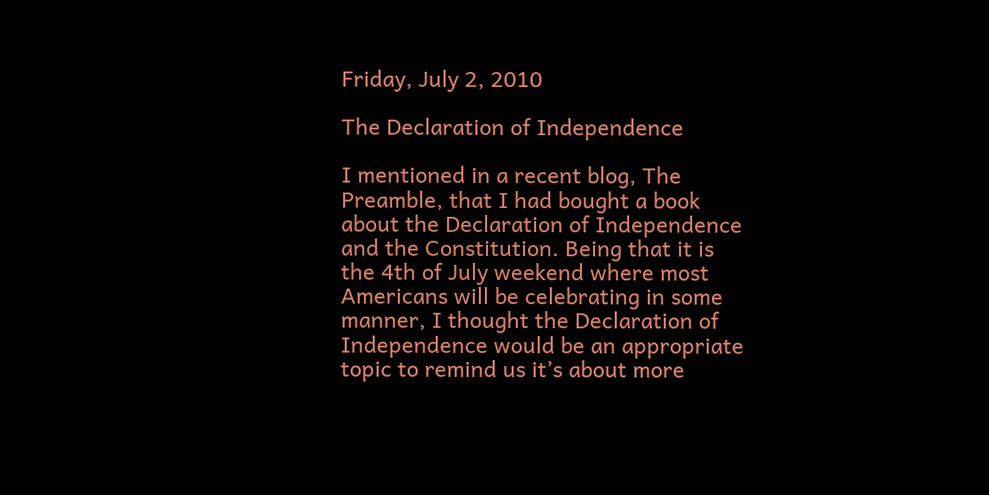Friday, July 2, 2010

The Declaration of Independence

I mentioned in a recent blog, The Preamble, that I had bought a book about the Declaration of Independence and the Constitution. Being that it is the 4th of July weekend where most Americans will be celebrating in some manner, I thought the Declaration of Independence would be an appropriate topic to remind us it’s about more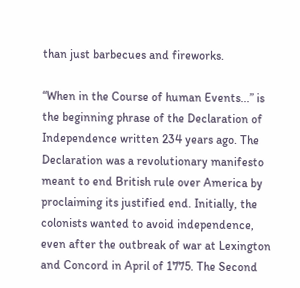than just barbecues and fireworks.

“When in the Course of human Events...” is the beginning phrase of the Declaration of Independence written 234 years ago. The Declaration was a revolutionary manifesto meant to end British rule over America by proclaiming its justified end. Initially, the colonists wanted to avoid independence, even after the outbreak of war at Lexington and Concord in April of 1775. The Second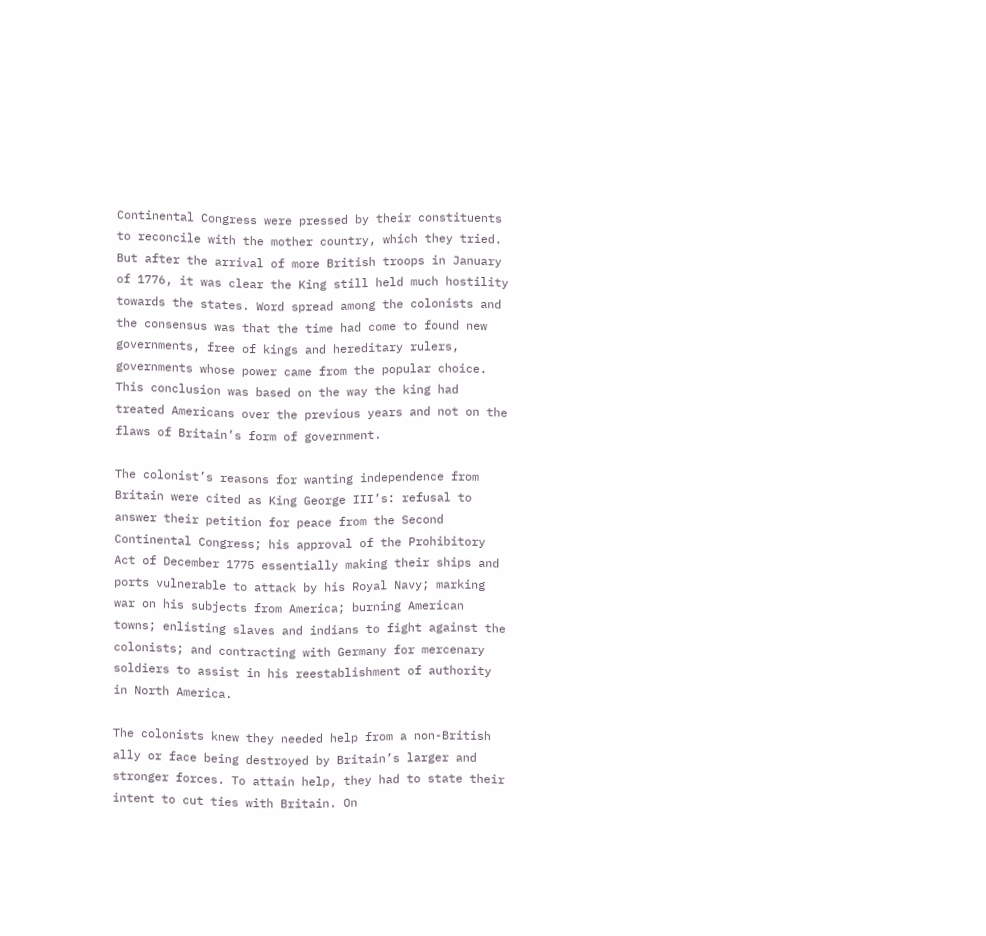Continental Congress were pressed by their constituents to reconcile with the mother country, which they tried. But after the arrival of more British troops in January of 1776, it was clear the King still held much hostility towards the states. Word spread among the colonists and the consensus was that the time had come to found new governments, free of kings and hereditary rulers, governments whose power came from the popular choice. This conclusion was based on the way the king had treated Americans over the previous years and not on the flaws of Britain’s form of government.

The colonist’s reasons for wanting independence from Britain were cited as King George III’s: refusal to answer their petition for peace from the Second Continental Congress; his approval of the Prohibitory Act of December 1775 essentially making their ships and ports vulnerable to attack by his Royal Navy; marking war on his subjects from America; burning American towns; enlisting slaves and indians to fight against the colonists; and contracting with Germany for mercenary soldiers to assist in his reestablishment of authority in North America.

The colonists knew they needed help from a non-British ally or face being destroyed by Britain’s larger and stronger forces. To attain help, they had to state their intent to cut ties with Britain. On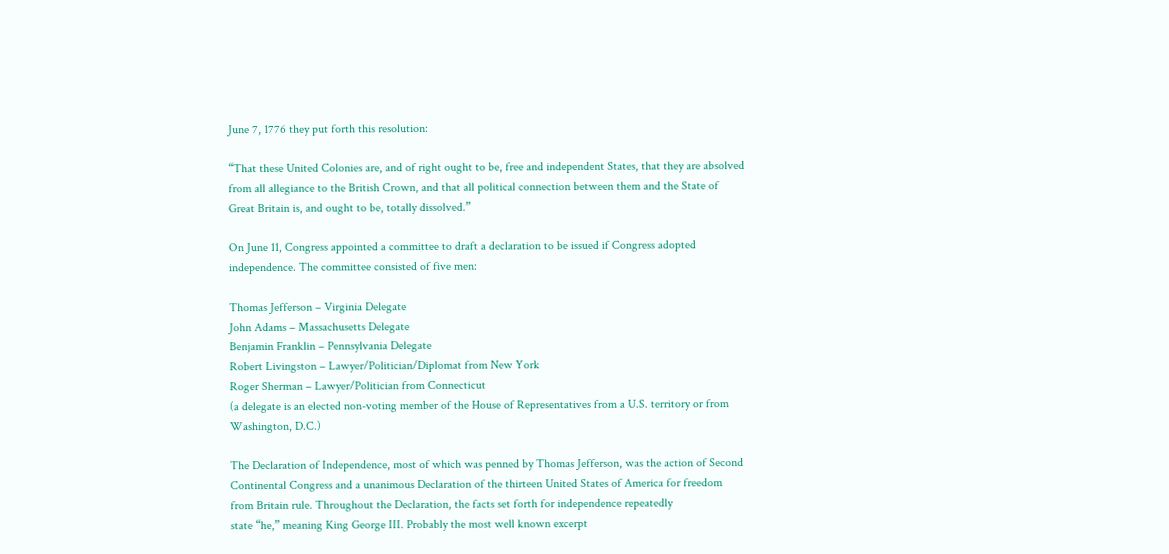June 7, 1776 they put forth this resolution:

“That these United Colonies are, and of right ought to be, free and independent States, that they are absolved from all allegiance to the British Crown, and that all political connection between them and the State of Great Britain is, and ought to be, totally dissolved.”

On June 11, Congress appointed a committee to draft a declaration to be issued if Congress adopted independence. The committee consisted of five men:

Thomas Jefferson – Virginia Delegate
John Adams – Massachusetts Delegate
Benjamin Franklin – Pennsylvania Delegate
Robert Livingston – Lawyer/Politician/Diplomat from New York
Roger Sherman – Lawyer/Politician from Connecticut
(a delegate is an elected non-voting member of the House of Representatives from a U.S. territory or from Washington, D.C.)

The Declaration of Independence, most of which was penned by Thomas Jefferson, was the action of Second Continental Congress and a unanimous Declaration of the thirteen United States of America for freedom from Britain rule. Throughout the Declaration, the facts set forth for independence repeatedly
state “he,” meaning King George III. Probably the most well known excerpt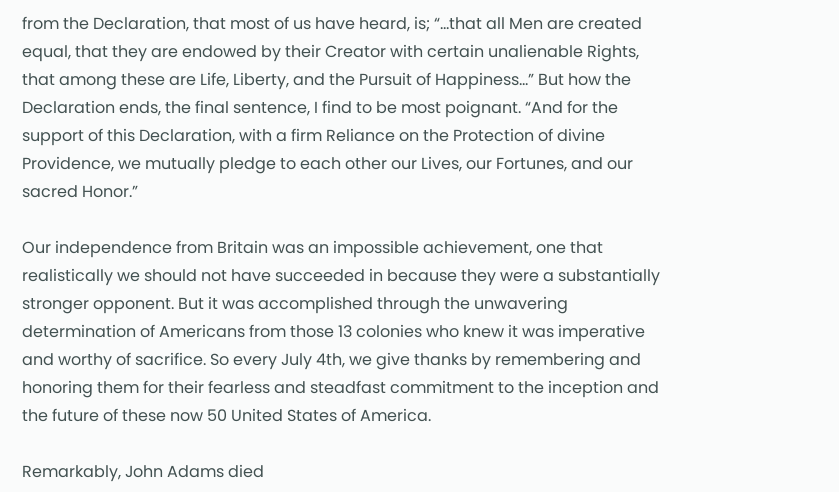from the Declaration, that most of us have heard, is; “...that all Men are created equal, that they are endowed by their Creator with certain unalienable Rights, that among these are Life, Liberty, and the Pursuit of Happiness...” But how the Declaration ends, the final sentence, I find to be most poignant. “And for the support of this Declaration, with a firm Reliance on the Protection of divine Providence, we mutually pledge to each other our Lives, our Fortunes, and our sacred Honor.”

Our independence from Britain was an impossible achievement, one that realistically we should not have succeeded in because they were a substantially stronger opponent. But it was accomplished through the unwavering determination of Americans from those 13 colonies who knew it was imperative and worthy of sacrifice. So every July 4th, we give thanks by remembering and honoring them for their fearless and steadfast commitment to the inception and the future of these now 50 United States of America.

Remarkably, John Adams died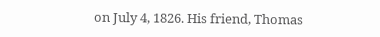on July 4, 1826. His friend, Thomas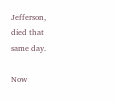Jefferson, died that same day.

Now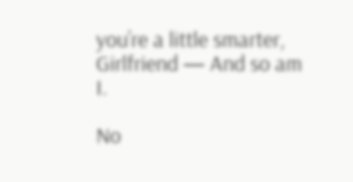you’re a little smarter, Girlfriend — And so am I.

No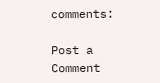comments:

Post a Comment